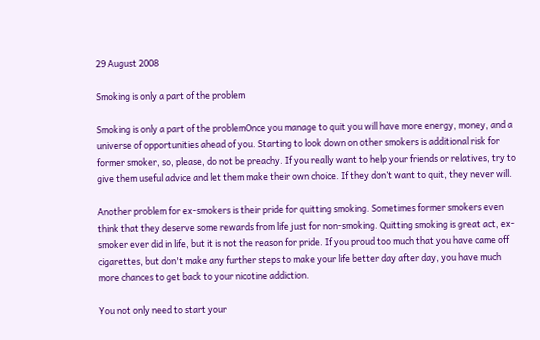29 August 2008

Smoking is only a part of the problem

Smoking is only a part of the problemOnce you manage to quit you will have more energy, money, and a universe of opportunities ahead of you. Starting to look down on other smokers is additional risk for former smoker, so, please, do not be preachy. If you really want to help your friends or relatives, try to give them useful advice and let them make their own choice. If they don’t want to quit, they never will.

Another problem for ex-smokers is their pride for quitting smoking. Sometimes former smokers even think that they deserve some rewards from life just for non-smoking. Quitting smoking is great act, ex-smoker ever did in life, but it is not the reason for pride. If you proud too much that you have came off cigarettes, but don't make any further steps to make your life better day after day, you have much more chances to get back to your nicotine addiction.

You not only need to start your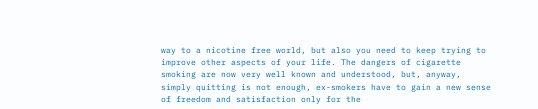way to a nicotine free world, but also you need to keep trying to improve other aspects of your life. The dangers of cigarette smoking are now very well known and understood, but, anyway, simply quitting is not enough, ex-smokers have to gain a new sense of freedom and satisfaction only for the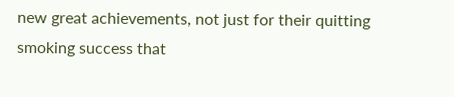new great achievements, not just for their quitting smoking success that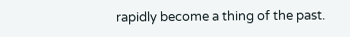rapidly become a thing of the past.